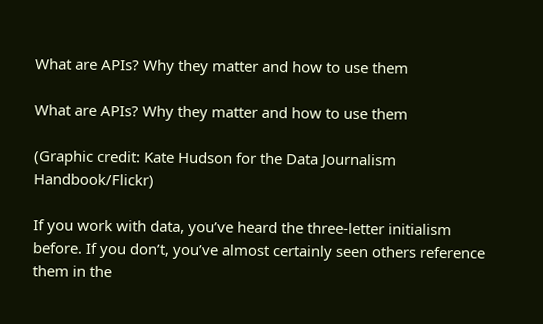What are APIs? Why they matter and how to use them

What are APIs? Why they matter and how to use them

(Graphic credit: Kate Hudson for the Data Journalism Handbook/Flickr)

If you work with data, you’ve heard the three-letter initialism before. If you don’t, you’ve almost certainly seen others reference them in the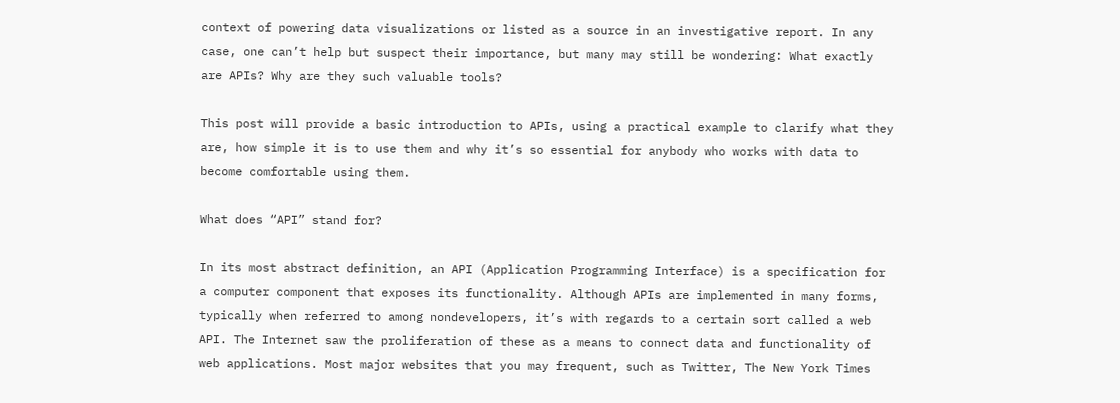context of powering data visualizations or listed as a source in an investigative report. In any case, one can’t help but suspect their importance, but many may still be wondering: What exactly are APIs? Why are they such valuable tools?

This post will provide a basic introduction to APIs, using a practical example to clarify what they are, how simple it is to use them and why it’s so essential for anybody who works with data to become comfortable using them.

What does “API” stand for?

In its most abstract definition, an API (Application Programming Interface) is a specification for a computer component that exposes its functionality. Although APIs are implemented in many forms, typically when referred to among nondevelopers, it’s with regards to a certain sort called a web API. The Internet saw the proliferation of these as a means to connect data and functionality of web applications. Most major websites that you may frequent, such as Twitter, The New York Times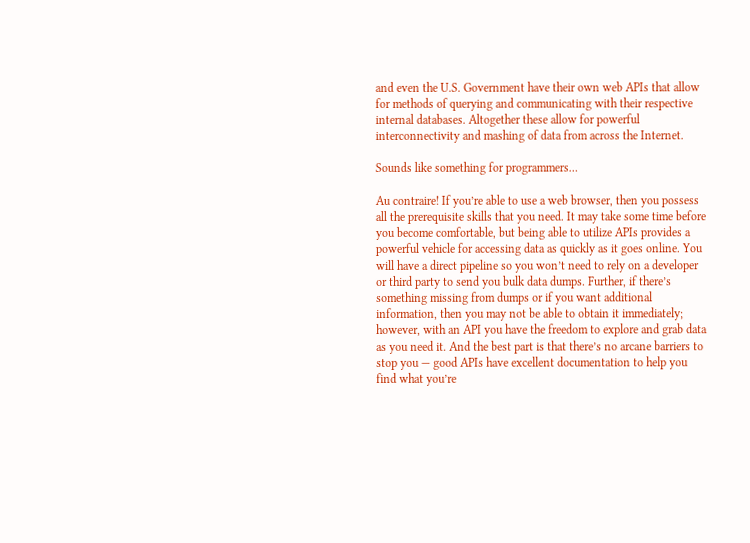and even the U.S. Government have their own web APIs that allow for methods of querying and communicating with their respective internal databases. Altogether these allow for powerful interconnectivity and mashing of data from across the Internet.

Sounds like something for programmers…

Au contraire! If you’re able to use a web browser, then you possess all the prerequisite skills that you need. It may take some time before you become comfortable, but being able to utilize APIs provides a powerful vehicle for accessing data as quickly as it goes online. You will have a direct pipeline so you won’t need to rely on a developer or third party to send you bulk data dumps. Further, if there’s something missing from dumps or if you want additional information, then you may not be able to obtain it immediately; however, with an API you have the freedom to explore and grab data as you need it. And the best part is that there’s no arcane barriers to stop you — good APIs have excellent documentation to help you find what you’re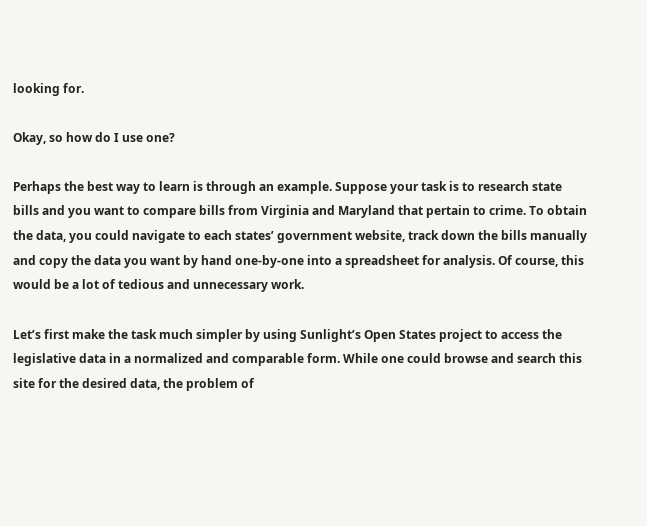looking for.

Okay, so how do I use one?

Perhaps the best way to learn is through an example. Suppose your task is to research state bills and you want to compare bills from Virginia and Maryland that pertain to crime. To obtain the data, you could navigate to each states’ government website, track down the bills manually and copy the data you want by hand one-by-one into a spreadsheet for analysis. Of course, this would be a lot of tedious and unnecessary work.

Let’s first make the task much simpler by using Sunlight’s Open States project to access the legislative data in a normalized and comparable form. While one could browse and search this site for the desired data, the problem of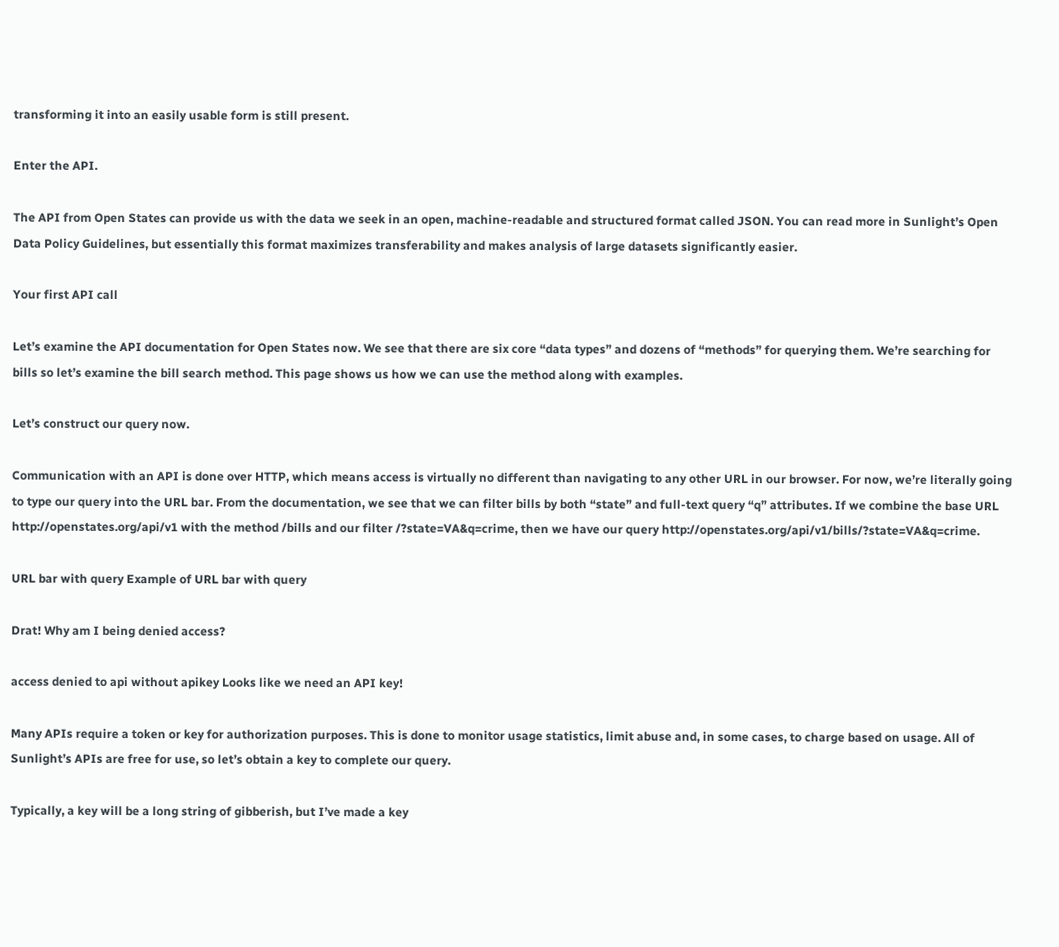transforming it into an easily usable form is still present.

Enter the API.

The API from Open States can provide us with the data we seek in an open, machine-readable and structured format called JSON. You can read more in Sunlight’s Open Data Policy Guidelines, but essentially this format maximizes transferability and makes analysis of large datasets significantly easier.

Your first API call

Let’s examine the API documentation for Open States now. We see that there are six core “data types” and dozens of “methods” for querying them. We’re searching for bills so let’s examine the bill search method. This page shows us how we can use the method along with examples.

Let’s construct our query now.

Communication with an API is done over HTTP, which means access is virtually no different than navigating to any other URL in our browser. For now, we’re literally going to type our query into the URL bar. From the documentation, we see that we can filter bills by both “state” and full-text query “q” attributes. If we combine the base URL http://openstates.org/api/v1 with the method /bills and our filter /?state=VA&q=crime, then we have our query http://openstates.org/api/v1/bills/?state=VA&q=crime.

URL bar with query Example of URL bar with query

Drat! Why am I being denied access?

access denied to api without apikey Looks like we need an API key!

Many APIs require a token or key for authorization purposes. This is done to monitor usage statistics, limit abuse and, in some cases, to charge based on usage. All of Sunlight’s APIs are free for use, so let’s obtain a key to complete our query.

Typically, a key will be a long string of gibberish, but I’ve made a key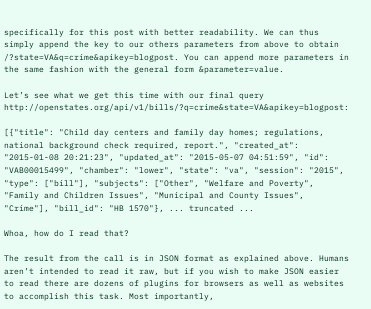specifically for this post with better readability. We can thus simply append the key to our others parameters from above to obtain /?state=VA&q=crime&apikey=blogpost. You can append more parameters in the same fashion with the general form &parameter=value.

Let’s see what we get this time with our final query http://openstates.org/api/v1/bills/?q=crime&state=VA&apikey=blogpost:

[{"title": "Child day centers and family day homes; regulations, national background check required, report.", "created_at": "2015-01-08 20:21:23", "updated_at": "2015-05-07 04:51:59", "id": "VAB00015499", "chamber": "lower", "state": "va", "session": "2015", "type": ["bill"], "subjects": ["Other", "Welfare and Poverty", "Family and Children Issues", "Municipal and County Issues", "Crime"], "bill_id": "HB 1570"}, ... truncated ...

Whoa, how do I read that?

The result from the call is in JSON format as explained above. Humans aren’t intended to read it raw, but if you wish to make JSON easier to read there are dozens of plugins for browsers as well as websites to accomplish this task. Most importantly,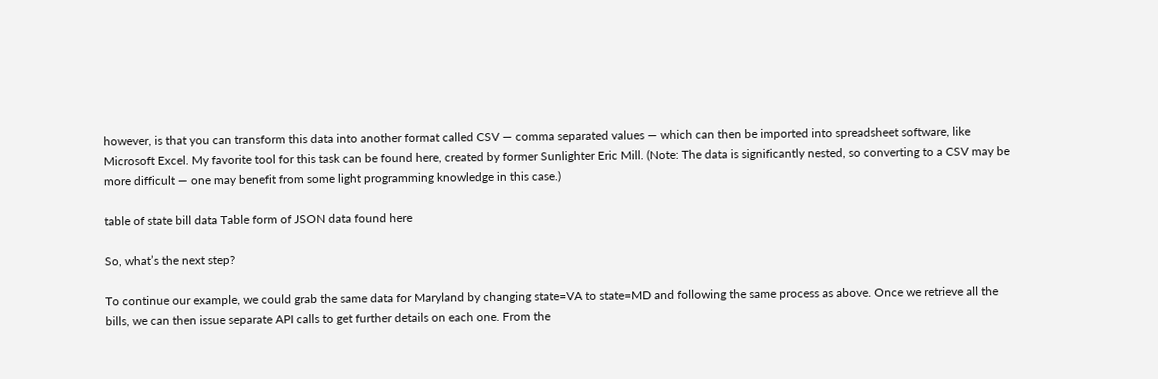however, is that you can transform this data into another format called CSV — comma separated values — which can then be imported into spreadsheet software, like Microsoft Excel. My favorite tool for this task can be found here, created by former Sunlighter Eric Mill. (Note: The data is significantly nested, so converting to a CSV may be more difficult — one may benefit from some light programming knowledge in this case.)

table of state bill data Table form of JSON data found here

So, what’s the next step?

To continue our example, we could grab the same data for Maryland by changing state=VA to state=MD and following the same process as above. Once we retrieve all the bills, we can then issue separate API calls to get further details on each one. From the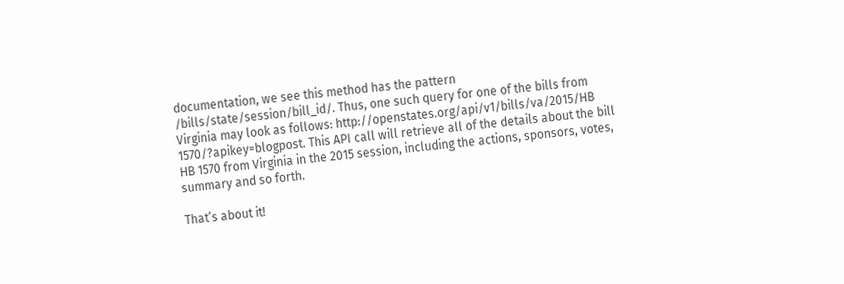documentation, we see this method has the pattern /bills/state/session/bill_id/. Thus, one such query for one of the bills from Virginia may look as follows: http://openstates.org/api/v1/bills/va/2015/HB 1570/?apikey=blogpost. This API call will retrieve all of the details about the bill HB 1570 from Virginia in the 2015 session, including the actions, sponsors, votes, summary and so forth.

That’s about it!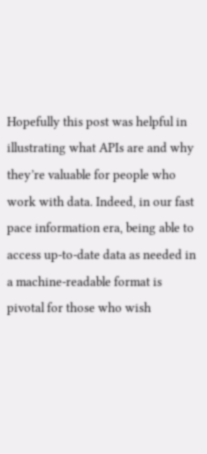Hopefully this post was helpful in illustrating what APIs are and why they’re valuable for people who work with data. Indeed, in our fast pace information era, being able to access up-to-date data as needed in a machine-readable format is pivotal for those who wish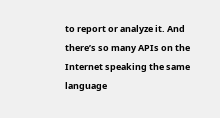to report or analyze it. And there’s so many APIs on the Internet speaking the same language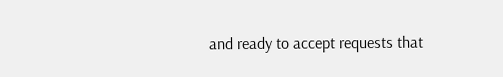and ready to accept requests that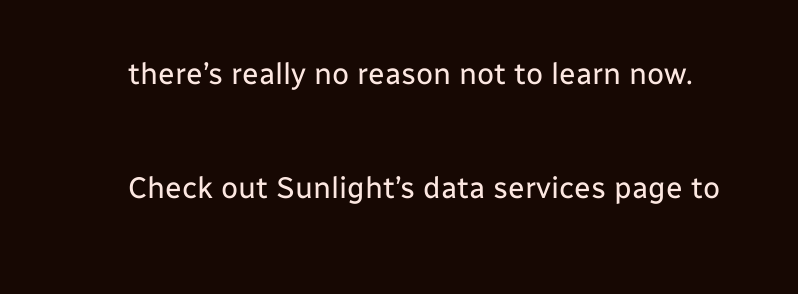there’s really no reason not to learn now.

Check out Sunlight’s data services page to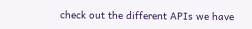check out the different APIs we have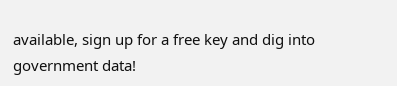available, sign up for a free key and dig into government data!